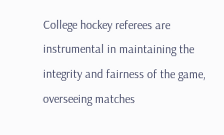College hockey referees are instrumental in maintaining the integrity and fairness of the game, overseeing matches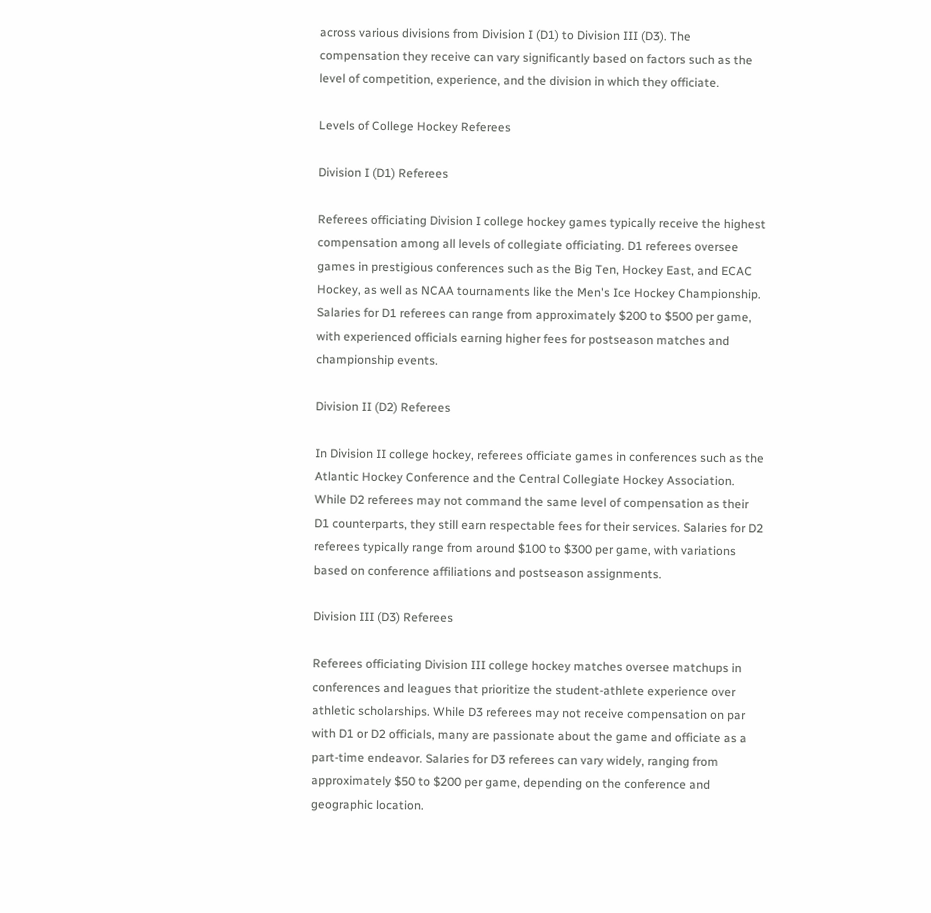across various divisions from Division I (D1) to Division III (D3). The compensation they receive can vary significantly based on factors such as the level of competition, experience, and the division in which they officiate.

Levels of College Hockey Referees

Division I (D1) Referees

Referees officiating Division I college hockey games typically receive the highest compensation among all levels of collegiate officiating. D1 referees oversee games in prestigious conferences such as the Big Ten, Hockey East, and ECAC Hockey, as well as NCAA tournaments like the Men's Ice Hockey Championship. Salaries for D1 referees can range from approximately $200 to $500 per game, with experienced officials earning higher fees for postseason matches and championship events.

Division II (D2) Referees

In Division II college hockey, referees officiate games in conferences such as the Atlantic Hockey Conference and the Central Collegiate Hockey Association. While D2 referees may not command the same level of compensation as their D1 counterparts, they still earn respectable fees for their services. Salaries for D2 referees typically range from around $100 to $300 per game, with variations based on conference affiliations and postseason assignments.

Division III (D3) Referees

Referees officiating Division III college hockey matches oversee matchups in conferences and leagues that prioritize the student-athlete experience over athletic scholarships. While D3 referees may not receive compensation on par with D1 or D2 officials, many are passionate about the game and officiate as a part-time endeavor. Salaries for D3 referees can vary widely, ranging from approximately $50 to $200 per game, depending on the conference and geographic location.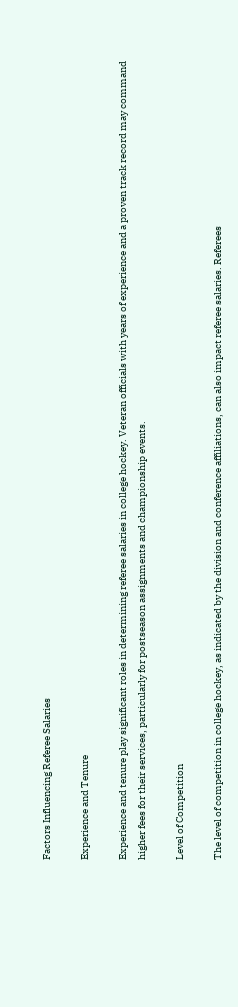Factors Influencing Referee Salaries

Experience and Tenure

Experience and tenure play significant roles in determining referee salaries in college hockey. Veteran officials with years of experience and a proven track record may command higher fees for their services, particularly for postseason assignments and championship events.

Level of Competition

The level of competition in college hockey, as indicated by the division and conference affiliations, can also impact referee salaries. Referees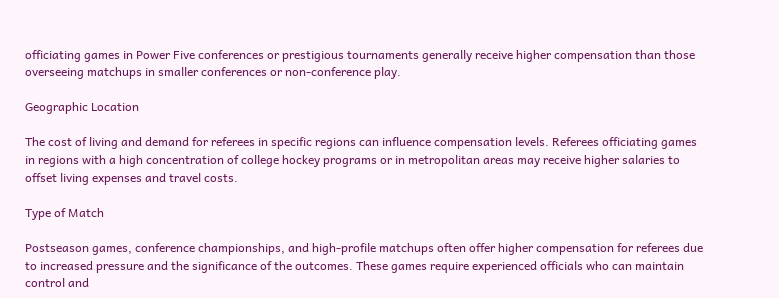officiating games in Power Five conferences or prestigious tournaments generally receive higher compensation than those overseeing matchups in smaller conferences or non-conference play.

Geographic Location

The cost of living and demand for referees in specific regions can influence compensation levels. Referees officiating games in regions with a high concentration of college hockey programs or in metropolitan areas may receive higher salaries to offset living expenses and travel costs.

Type of Match

Postseason games, conference championships, and high-profile matchups often offer higher compensation for referees due to increased pressure and the significance of the outcomes. These games require experienced officials who can maintain control and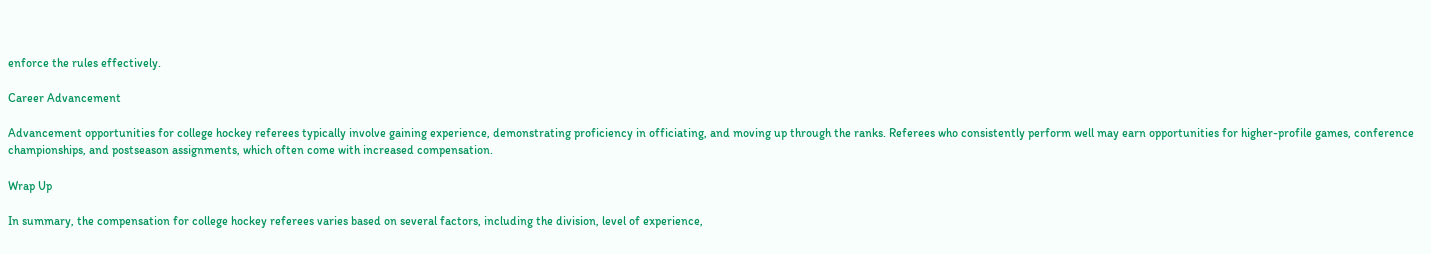enforce the rules effectively.

Career Advancement

Advancement opportunities for college hockey referees typically involve gaining experience, demonstrating proficiency in officiating, and moving up through the ranks. Referees who consistently perform well may earn opportunities for higher-profile games, conference championships, and postseason assignments, which often come with increased compensation.

Wrap Up

In summary, the compensation for college hockey referees varies based on several factors, including the division, level of experience,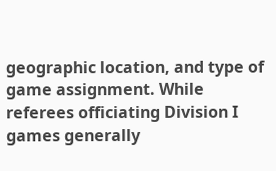geographic location, and type of game assignment. While referees officiating Division I games generally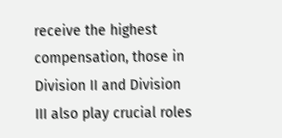receive the highest compensation, those in Division II and Division III also play crucial roles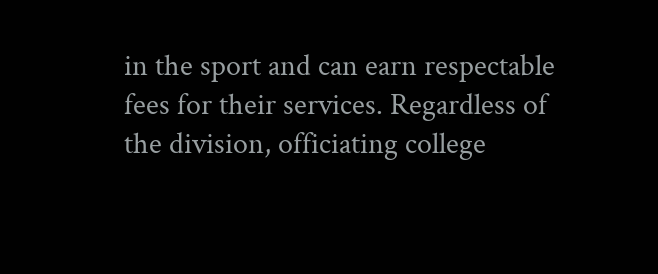in the sport and can earn respectable fees for their services. Regardless of the division, officiating college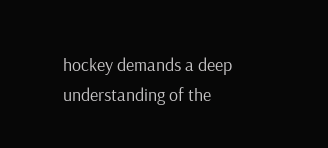hockey demands a deep understanding of the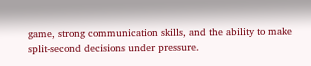game, strong communication skills, and the ability to make split-second decisions under pressure.